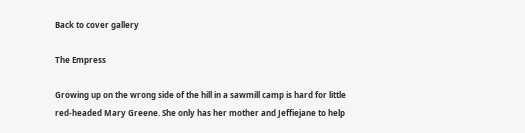Back to cover gallery

The Empress

Growing up on the wrong side of the hill in a sawmill camp is hard for little red-headed Mary Greene. She only has her mother and Jeffiejane to help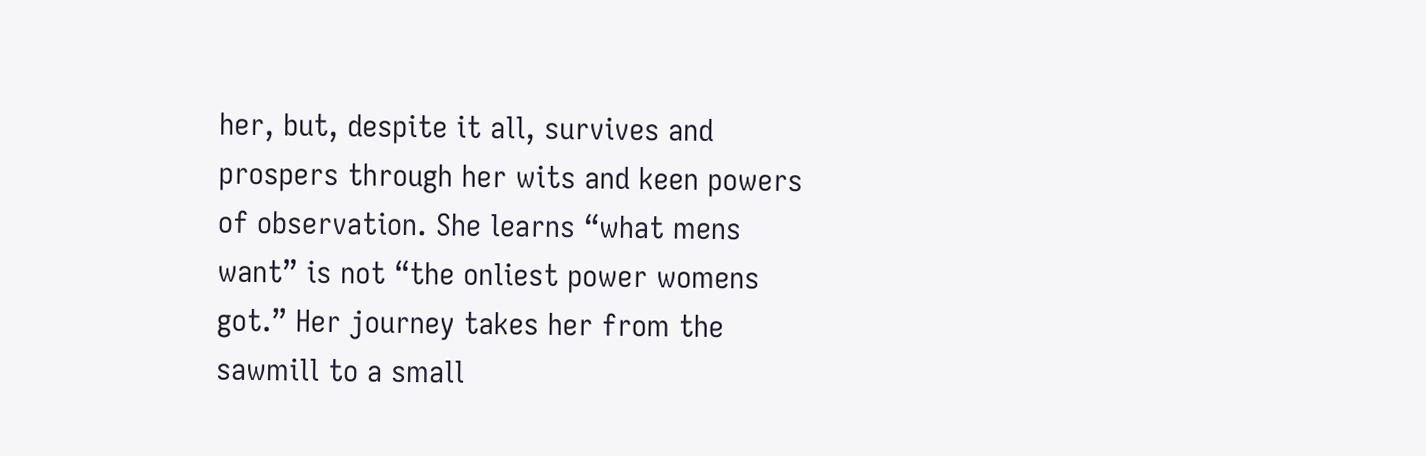her, but, despite it all, survives and prospers through her wits and keen powers of observation. She learns “what mens want” is not “the onliest power womens got.” Her journey takes her from the sawmill to a small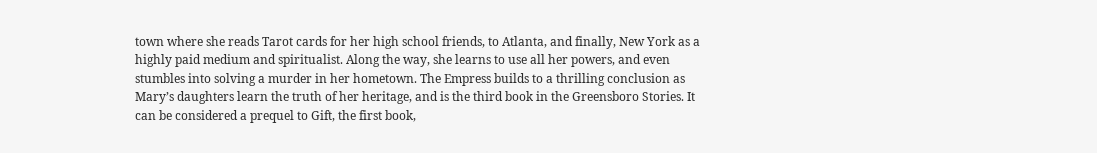town where she reads Tarot cards for her high school friends, to Atlanta, and finally, New York as a highly paid medium and spiritualist. Along the way, she learns to use all her powers, and even stumbles into solving a murder in her hometown. The Empress builds to a thrilling conclusion as Mary’s daughters learn the truth of her heritage, and is the third book in the Greensboro Stories. It can be considered a prequel to Gift, the first book,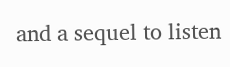and a sequel to listen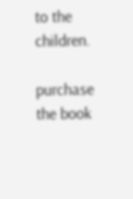to the children.

purchase the book